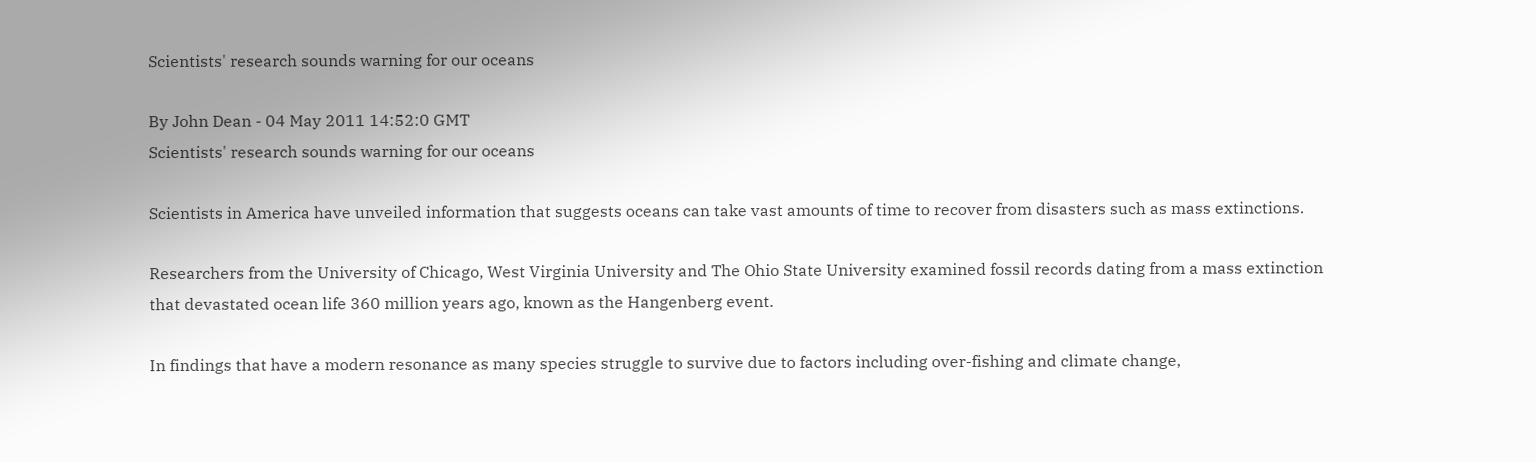Scientists' research sounds warning for our oceans

By John Dean - 04 May 2011 14:52:0 GMT
Scientists' research sounds warning for our oceans

Scientists in America have unveiled information that suggests oceans can take vast amounts of time to recover from disasters such as mass extinctions.

Researchers from the University of Chicago, West Virginia University and The Ohio State University examined fossil records dating from a mass extinction that devastated ocean life 360 million years ago, known as the Hangenberg event.

In findings that have a modern resonance as many species struggle to survive due to factors including over-fishing and climate change,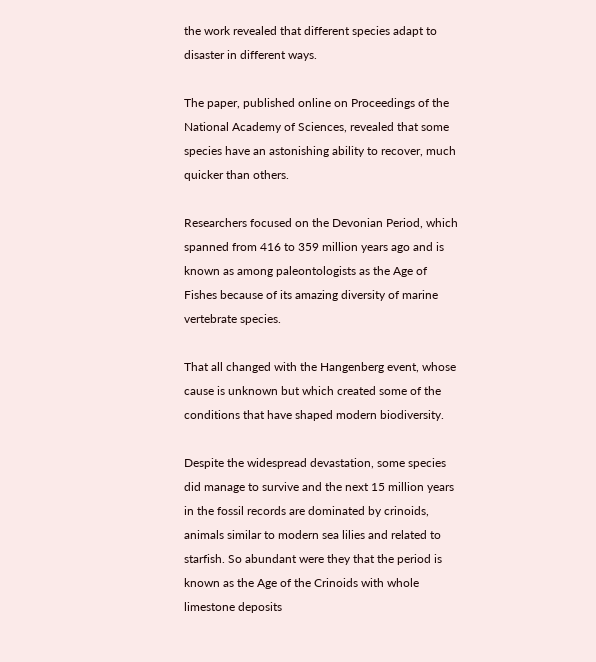the work revealed that different species adapt to disaster in different ways.

The paper, published online on Proceedings of the National Academy of Sciences, revealed that some species have an astonishing ability to recover, much quicker than others.

Researchers focused on the Devonian Period, which spanned from 416 to 359 million years ago and is known as among paleontologists as the Age of Fishes because of its amazing diversity of marine vertebrate species.

That all changed with the Hangenberg event, whose cause is unknown but which created some of the conditions that have shaped modern biodiversity.

Despite the widespread devastation, some species did manage to survive and the next 15 million years in the fossil records are dominated by crinoids, animals similar to modern sea lilies and related to starfish. So abundant were they that the period is known as the Age of the Crinoids with whole limestone deposits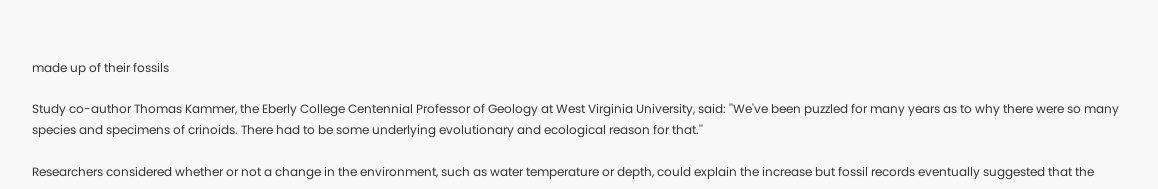made up of their fossils

Study co-author Thomas Kammer, the Eberly College Centennial Professor of Geology at West Virginia University, said: ''We've been puzzled for many years as to why there were so many species and specimens of crinoids. There had to be some underlying evolutionary and ecological reason for that.''

Researchers considered whether or not a change in the environment, such as water temperature or depth, could explain the increase but fossil records eventually suggested that the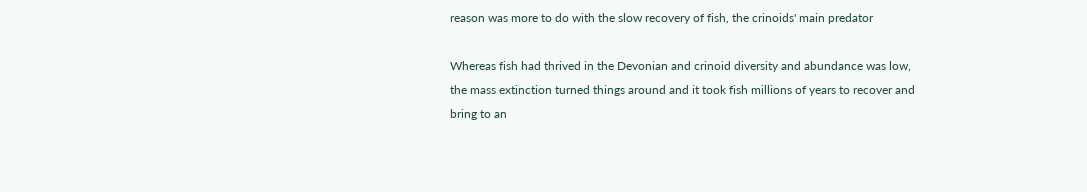reason was more to do with the slow recovery of fish, the crinoids' main predator

Whereas fish had thrived in the Devonian and crinoid diversity and abundance was low, the mass extinction turned things around and it took fish millions of years to recover and bring to an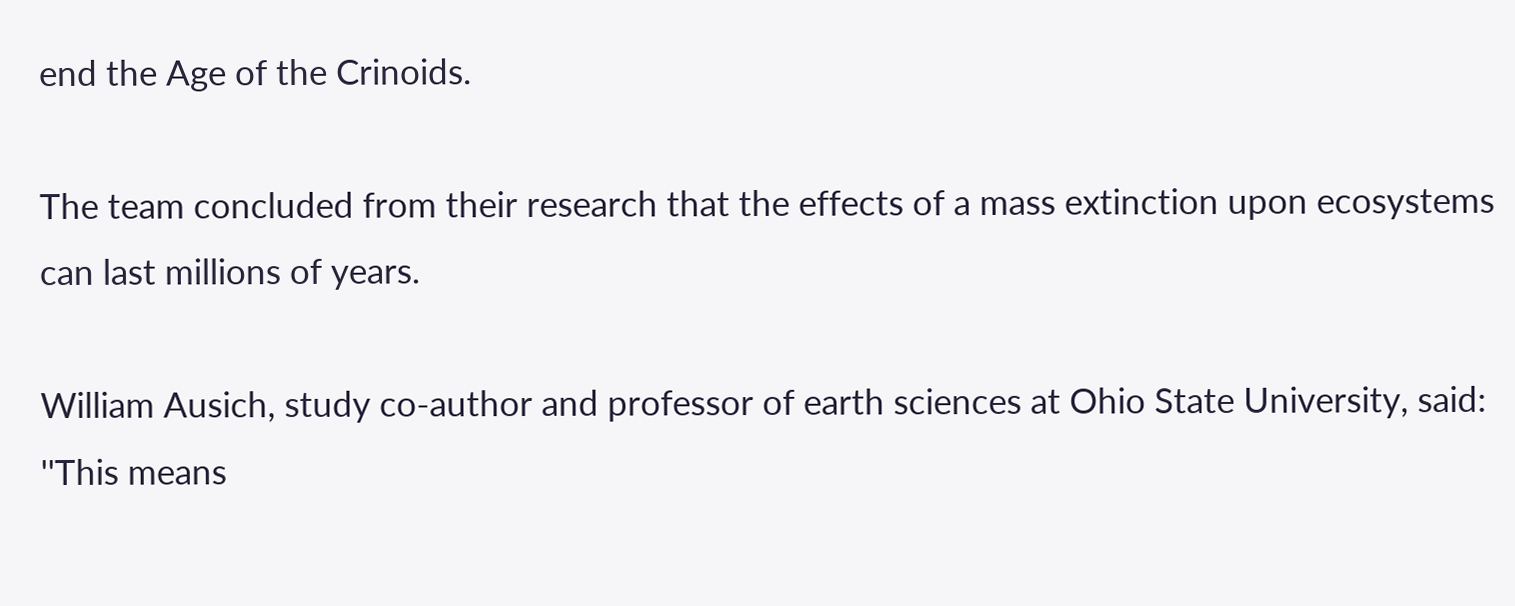end the Age of the Crinoids.

The team concluded from their research that the effects of a mass extinction upon ecosystems can last millions of years.

William Ausich, study co-author and professor of earth sciences at Ohio State University, said: ''This means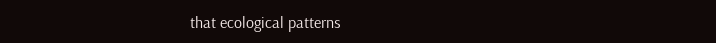that ecological patterns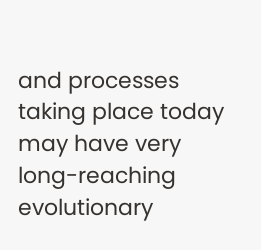and processes taking place today may have very long-reaching evolutionary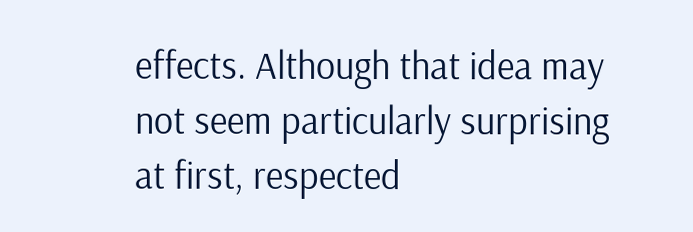effects. Although that idea may not seem particularly surprising at first, respected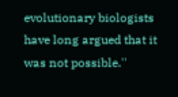evolutionary biologists have long argued that it was not possible.''